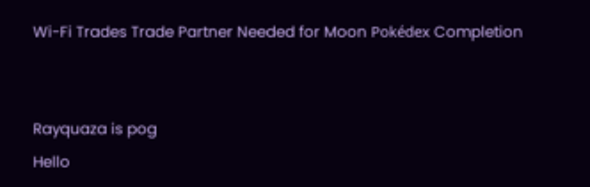Wi-Fi Trades Trade Partner Needed for Moon Pokédex Completion


Rayquaza is pog
Hello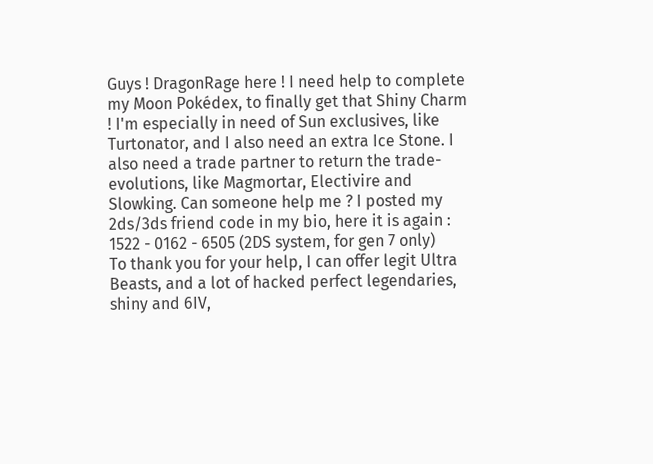Guys ! DragonRage here ! I need help to complete my Moon Pokédex, to finally get that Shiny Charm ! I'm especially in need of Sun exclusives, like Turtonator, and I also need an extra Ice Stone. I also need a trade partner to return the trade-evolutions, like Magmortar, Electivire and Slowking. Can someone help me ? I posted my 2ds/3ds friend code in my bio, here it is again :
1522 - 0162 - 6505 (2DS system, for gen 7 only)
To thank you for your help, I can offer legit Ultra Beasts, and a lot of hacked perfect legendaries, shiny and 6IV,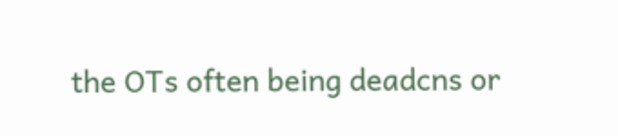the OTs often being deadcns or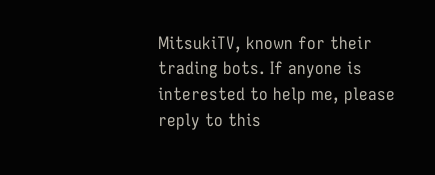MitsukiTV, known for their trading bots. If anyone is interested to help me, please reply to this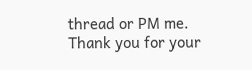thread or PM me.
Thank you for your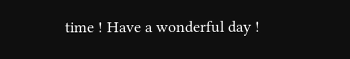time ! Have a wonderful day !